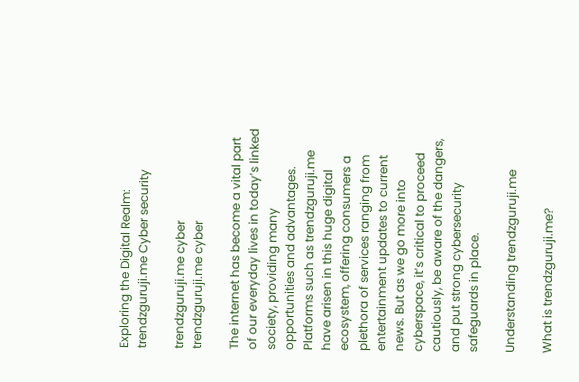Exploring the Digital Realm: trendzguruji.me Cyber security

trendzguruji.me cyber
trendzguruji.me cyber

The internet has become a vital part of our everyday lives in today’s linked society, providing many opportunities and advantages. Platforms such as trendzguruji.me have arisen in this huge digital ecosystem, offering consumers a plethora of services ranging from entertainment updates to current news. But as we go more into cyberspace, it’s critical to proceed cautiously, be aware of the dangers, and put strong cybersecurity safeguards in place.

Understanding trendzguruji.me

What is trendzguruji.me?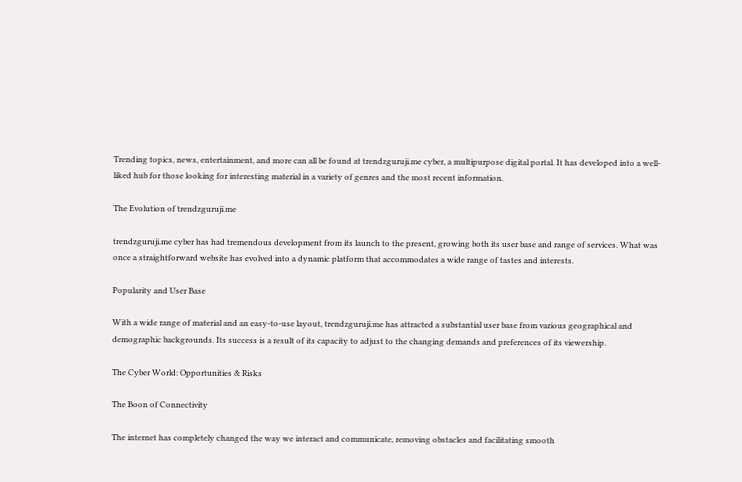Trending topics, news, entertainment, and more can all be found at trendzguruji.me cyber, a multipurpose digital portal. It has developed into a well-liked hub for those looking for interesting material in a variety of genres and the most recent information.

The Evolution of trendzguruji.me

trendzguruji.me cyber has had tremendous development from its launch to the present, growing both its user base and range of services. What was once a straightforward website has evolved into a dynamic platform that accommodates a wide range of tastes and interests.

Popularity and User Base

With a wide range of material and an easy-to-use layout, trendzguruji.me has attracted a substantial user base from various geographical and demographic backgrounds. Its success is a result of its capacity to adjust to the changing demands and preferences of its viewership.

The Cyber World: Opportunities & Risks

The Boon of Connectivity

The internet has completely changed the way we interact and communicate, removing obstacles and facilitating smooth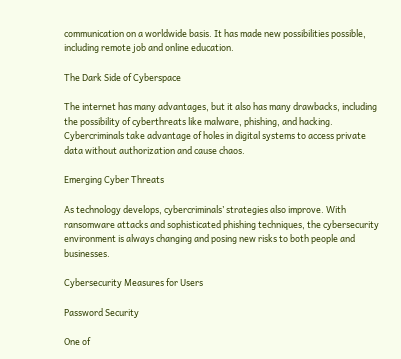communication on a worldwide basis. It has made new possibilities possible, including remote job and online education.

The Dark Side of Cyberspace

The internet has many advantages, but it also has many drawbacks, including the possibility of cyberthreats like malware, phishing, and hacking. Cybercriminals take advantage of holes in digital systems to access private data without authorization and cause chaos.

Emerging Cyber Threats

As technology develops, cybercriminals’ strategies also improve. With ransomware attacks and sophisticated phishing techniques, the cybersecurity environment is always changing and posing new risks to both people and businesses.

Cybersecurity Measures for Users

Password Security

One of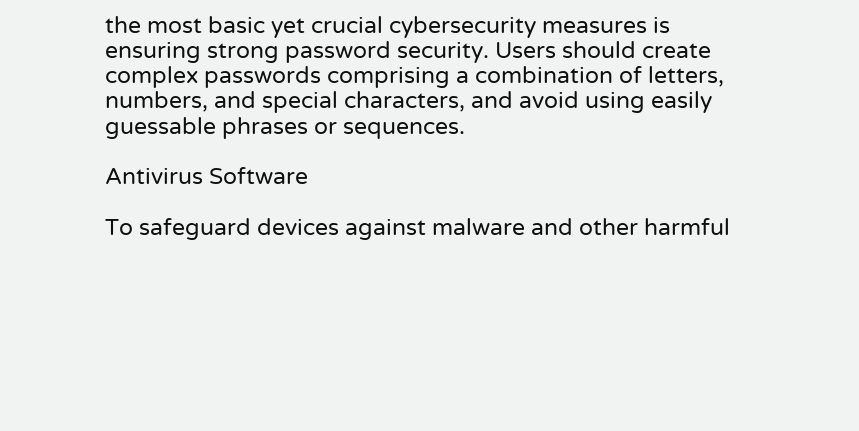the most basic yet crucial cybersecurity measures is ensuring strong password security. Users should create complex passwords comprising a combination of letters, numbers, and special characters, and avoid using easily guessable phrases or sequences.

Antivirus Software

To safeguard devices against malware and other harmful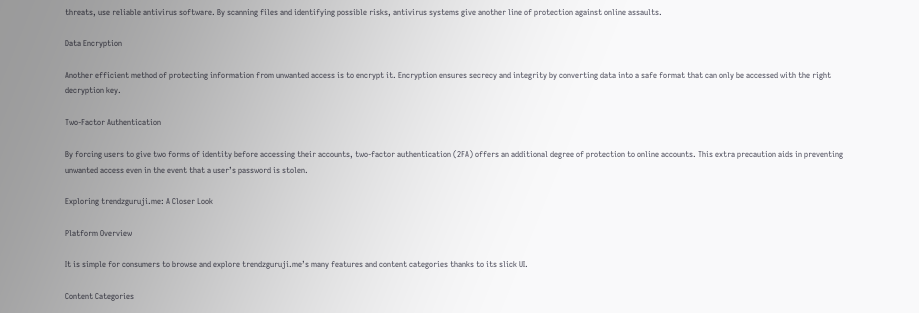threats, use reliable antivirus software. By scanning files and identifying possible risks, antivirus systems give another line of protection against online assaults.

Data Encryption

Another efficient method of protecting information from unwanted access is to encrypt it. Encryption ensures secrecy and integrity by converting data into a safe format that can only be accessed with the right decryption key.

Two-Factor Authentication

By forcing users to give two forms of identity before accessing their accounts, two-factor authentication (2FA) offers an additional degree of protection to online accounts. This extra precaution aids in preventing unwanted access even in the event that a user’s password is stolen.

Exploring trendzguruji.me: A Closer Look

Platform Overview

It is simple for consumers to browse and explore trendzguruji.me’s many features and content categories thanks to its slick UI.

Content Categories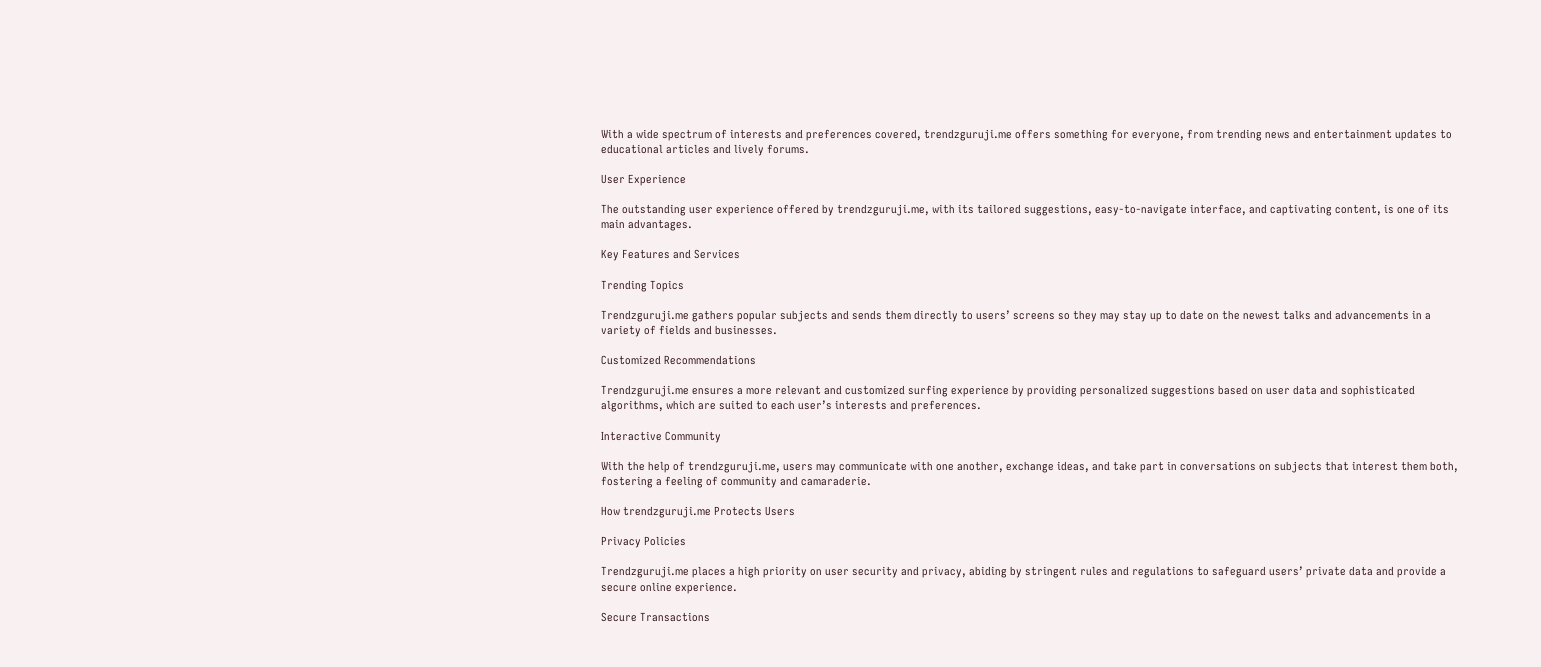With a wide spectrum of interests and preferences covered, trendzguruji.me offers something for everyone, from trending news and entertainment updates to educational articles and lively forums.

User Experience

The outstanding user experience offered by trendzguruji.me, with its tailored suggestions, easy-to-navigate interface, and captivating content, is one of its main advantages.

Key Features and Services

Trending Topics

Trendzguruji.me gathers popular subjects and sends them directly to users’ screens so they may stay up to date on the newest talks and advancements in a variety of fields and businesses.

Customized Recommendations

Trendzguruji.me ensures a more relevant and customized surfing experience by providing personalized suggestions based on user data and sophisticated algorithms, which are suited to each user’s interests and preferences.

Interactive Community

With the help of trendzguruji.me, users may communicate with one another, exchange ideas, and take part in conversations on subjects that interest them both, fostering a feeling of community and camaraderie.

How trendzguruji.me Protects Users

Privacy Policies

Trendzguruji.me places a high priority on user security and privacy, abiding by stringent rules and regulations to safeguard users’ private data and provide a secure online experience.

Secure Transactions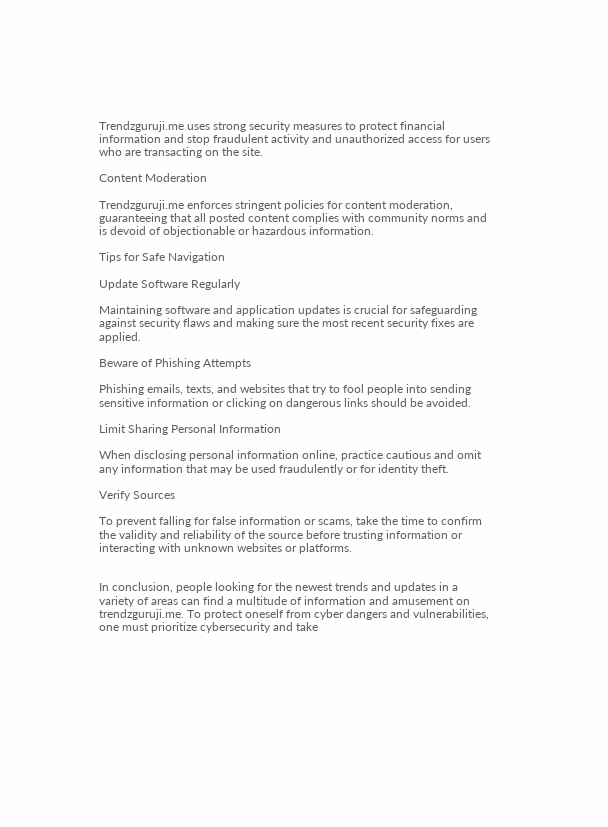Trendzguruji.me uses strong security measures to protect financial information and stop fraudulent activity and unauthorized access for users who are transacting on the site.

Content Moderation

Trendzguruji.me enforces stringent policies for content moderation, guaranteeing that all posted content complies with community norms and is devoid of objectionable or hazardous information.

Tips for Safe Navigation

Update Software Regularly

Maintaining software and application updates is crucial for safeguarding against security flaws and making sure the most recent security fixes are applied.

Beware of Phishing Attempts

Phishing emails, texts, and websites that try to fool people into sending sensitive information or clicking on dangerous links should be avoided.

Limit Sharing Personal Information

When disclosing personal information online, practice cautious and omit any information that may be used fraudulently or for identity theft.

Verify Sources

To prevent falling for false information or scams, take the time to confirm the validity and reliability of the source before trusting information or interacting with unknown websites or platforms.


In conclusion, people looking for the newest trends and updates in a variety of areas can find a multitude of information and amusement on trendzguruji.me. To protect oneself from cyber dangers and vulnerabilities, one must prioritize cybersecurity and take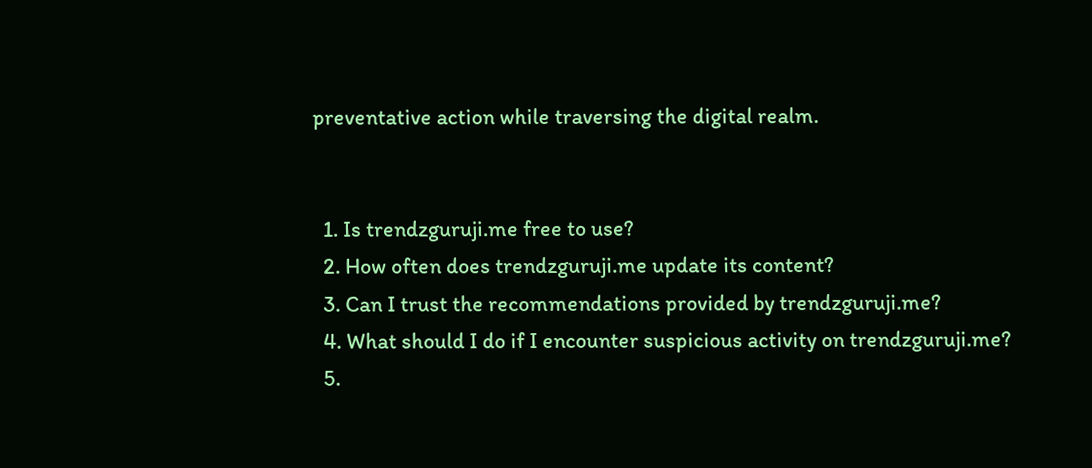preventative action while traversing the digital realm.


  1. Is trendzguruji.me free to use?
  2. How often does trendzguruji.me update its content?
  3. Can I trust the recommendations provided by trendzguruji.me?
  4. What should I do if I encounter suspicious activity on trendzguruji.me?
  5.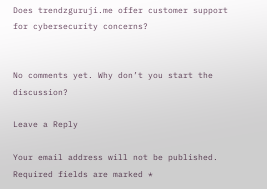Does trendzguruji.me offer customer support for cybersecurity concerns?


No comments yet. Why don’t you start the discussion?

Leave a Reply

Your email address will not be published. Required fields are marked *